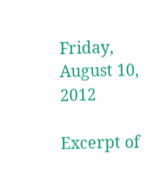Friday, August 10, 2012

Excerpt of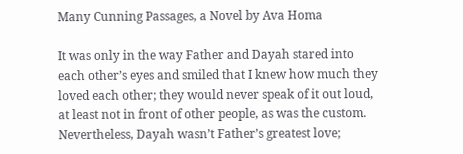Many Cunning Passages, a Novel by Ava Homa

It was only in the way Father and Dayah stared into each other’s eyes and smiled that I knew how much they loved each other; they would never speak of it out loud, at least not in front of other people, as was the custom. Nevertheless, Dayah wasn’t Father’s greatest love;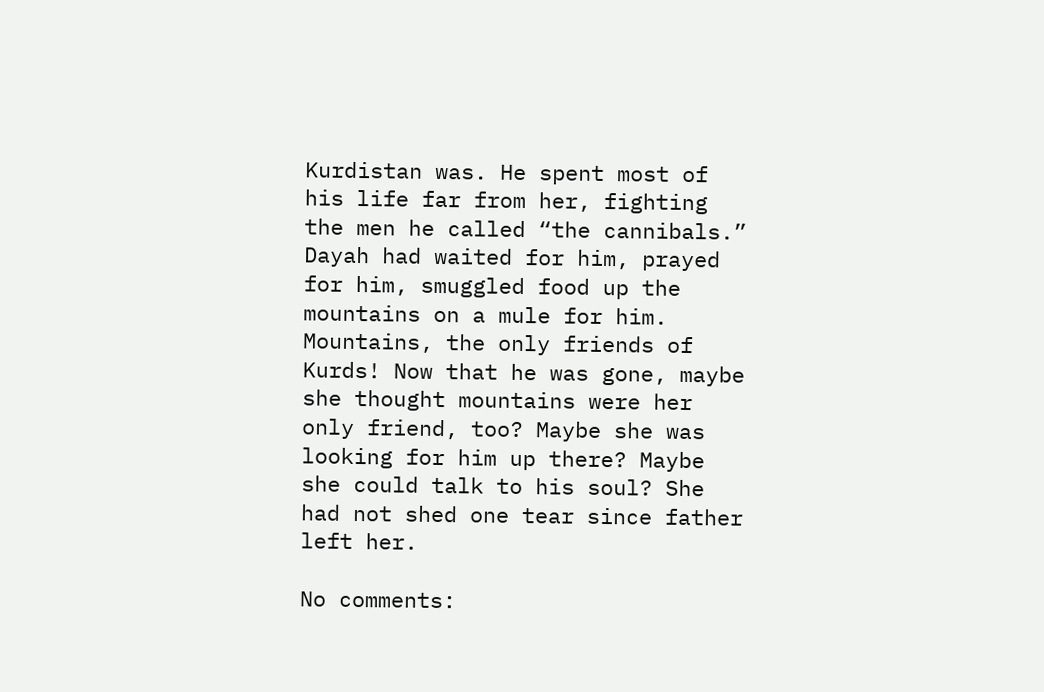Kurdistan was. He spent most of his life far from her, fighting the men he called “the cannibals.” Dayah had waited for him, prayed for him, smuggled food up the mountains on a mule for him. Mountains, the only friends of Kurds! Now that he was gone, maybe she thought mountains were her only friend, too? Maybe she was looking for him up there? Maybe she could talk to his soul? She had not shed one tear since father left her.

No comments: